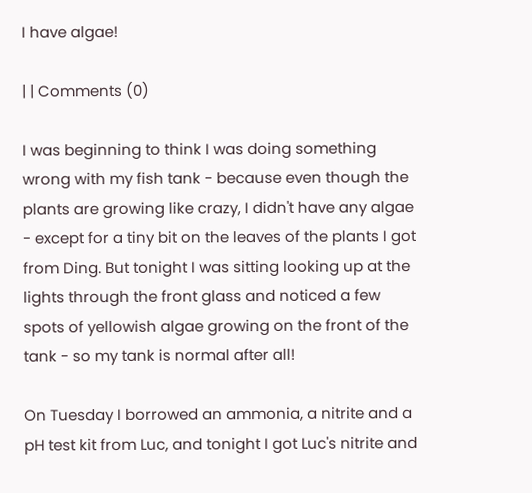I have algae!

| | Comments (0)

I was beginning to think I was doing something wrong with my fish tank - because even though the plants are growing like crazy, I didn't have any algae - except for a tiny bit on the leaves of the plants I got from Ding. But tonight I was sitting looking up at the lights through the front glass and noticed a few spots of yellowish algae growing on the front of the tank - so my tank is normal after all!

On Tuesday I borrowed an ammonia, a nitrite and a pH test kit from Luc, and tonight I got Luc's nitrite and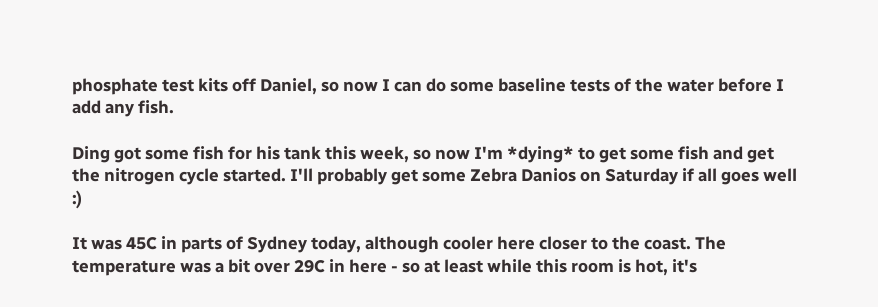phosphate test kits off Daniel, so now I can do some baseline tests of the water before I add any fish.

Ding got some fish for his tank this week, so now I'm *dying* to get some fish and get the nitrogen cycle started. I'll probably get some Zebra Danios on Saturday if all goes well :)

It was 45C in parts of Sydney today, although cooler here closer to the coast. The temperature was a bit over 29C in here - so at least while this room is hot, it's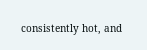consistently hot, and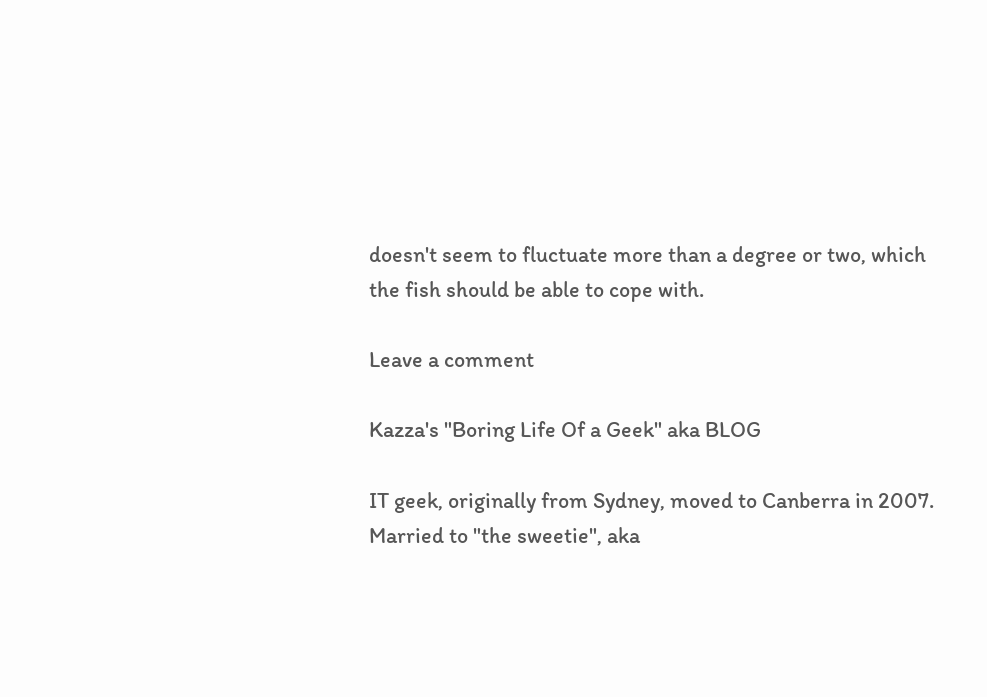doesn't seem to fluctuate more than a degree or two, which the fish should be able to cope with.

Leave a comment

Kazza's "Boring Life Of a Geek" aka BLOG

IT geek, originally from Sydney, moved to Canberra in 2007. Married to "the sweetie", aka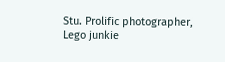Stu. Prolific photographer, Lego junkie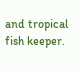and tropical fish keeper.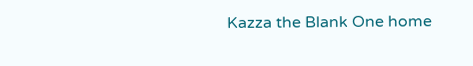Kazza the Blank One home